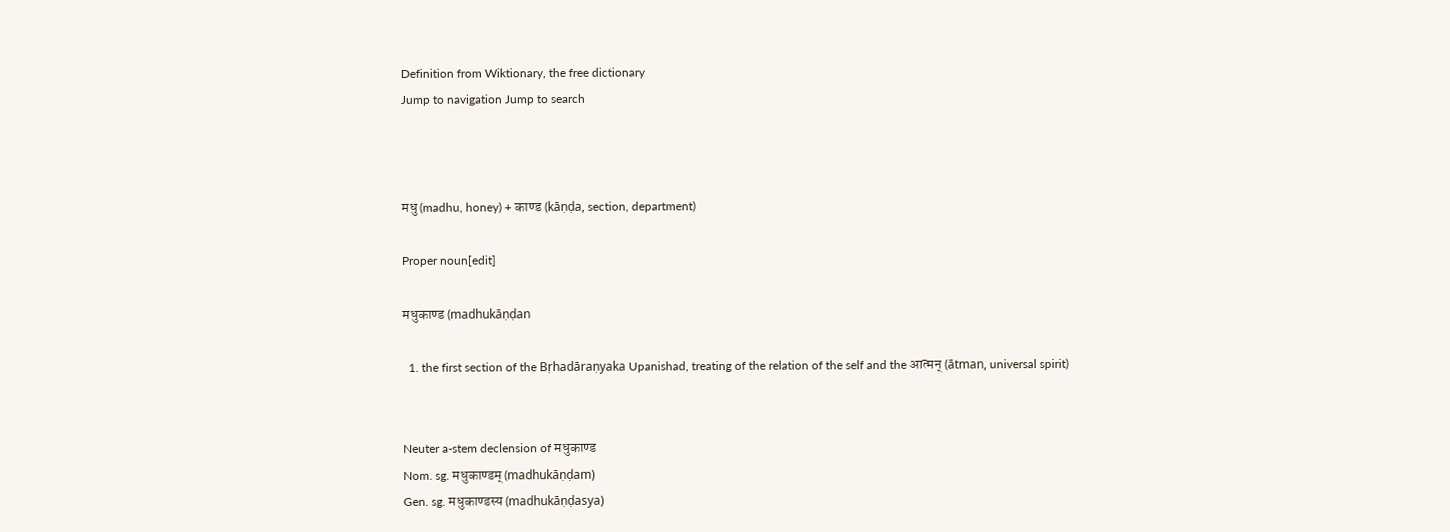Definition from Wiktionary, the free dictionary
Jump to navigation Jump to search



मधु (madhu, honey) + काण्ड (kāṇḍa, section, department)

Proper noun[edit]

मधुकाण्ड (madhukāṇḍan

  1. the first section of the Bṛhadāraṇyaka Upanishad, treating of the relation of the self and the आत्मन् (ātman, universal spirit)


Neuter a-stem declension of मधुकाण्ड
Nom. sg. मधुकाण्डम् (madhukāṇḍam)
Gen. sg. मधुकाण्डस्य (madhukāṇḍasya)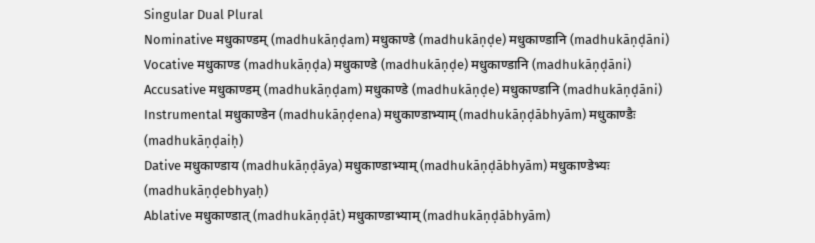Singular Dual Plural
Nominative मधुकाण्डम् (madhukāṇḍam) मधुकाण्डे (madhukāṇḍe) मधुकाण्डानि (madhukāṇḍāni)
Vocative मधुकाण्ड (madhukāṇḍa) मधुकाण्डे (madhukāṇḍe) मधुकाण्डानि (madhukāṇḍāni)
Accusative मधुकाण्डम् (madhukāṇḍam) मधुकाण्डे (madhukāṇḍe) मधुकाण्डानि (madhukāṇḍāni)
Instrumental मधुकाण्डेन (madhukāṇḍena) मधुकाण्डाभ्याम् (madhukāṇḍābhyām) मधुकाण्डैः (madhukāṇḍaiḥ)
Dative मधुकाण्डाय (madhukāṇḍāya) मधुकाण्डाभ्याम् (madhukāṇḍābhyām) मधुकाण्डेभ्यः (madhukāṇḍebhyaḥ)
Ablative मधुकाण्डात् (madhukāṇḍāt) मधुकाण्डाभ्याम् (madhukāṇḍābhyām)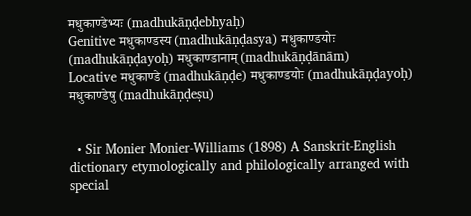मधुकाण्डेभ्यः (madhukāṇḍebhyaḥ)
Genitive मधुकाण्डस्य (madhukāṇḍasya) मधुकाण्डयोः (madhukāṇḍayoḥ) मधुकाण्डानाम् (madhukāṇḍānām)
Locative मधुकाण्डे (madhukāṇḍe) मधुकाण्डयोः (madhukāṇḍayoḥ) मधुकाण्डेषु (madhukāṇḍeṣu)


  • Sir Monier Monier-Williams (1898) A Sanskrit-English dictionary etymologically and philologically arranged with special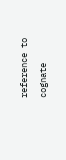reference to cognate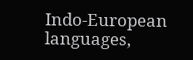Indo-European languages,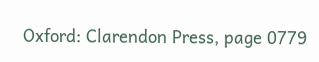Oxford: Clarendon Press, page 0779